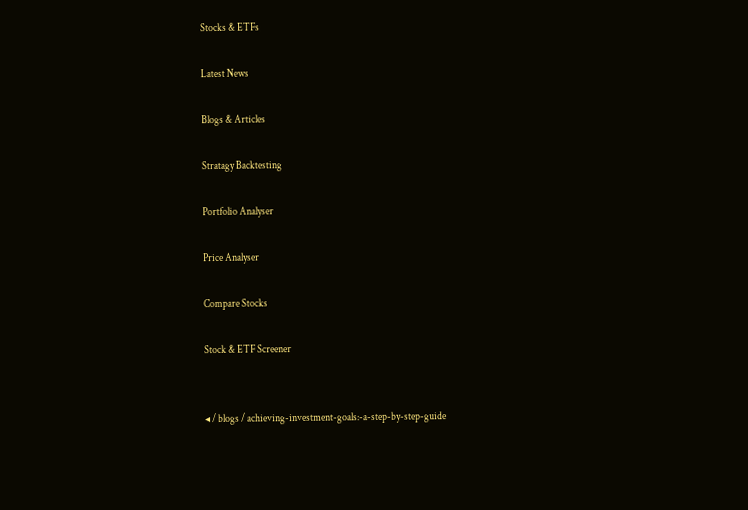Stocks & ETFs

Latest News

Blogs & Articles

Stratagy Backtesting

Portfolio Analyser

Price Analyser

Compare Stocks

Stock & ETF Screener


◂ / blogs / achieving-investment-goals:-a-step-by-step-guide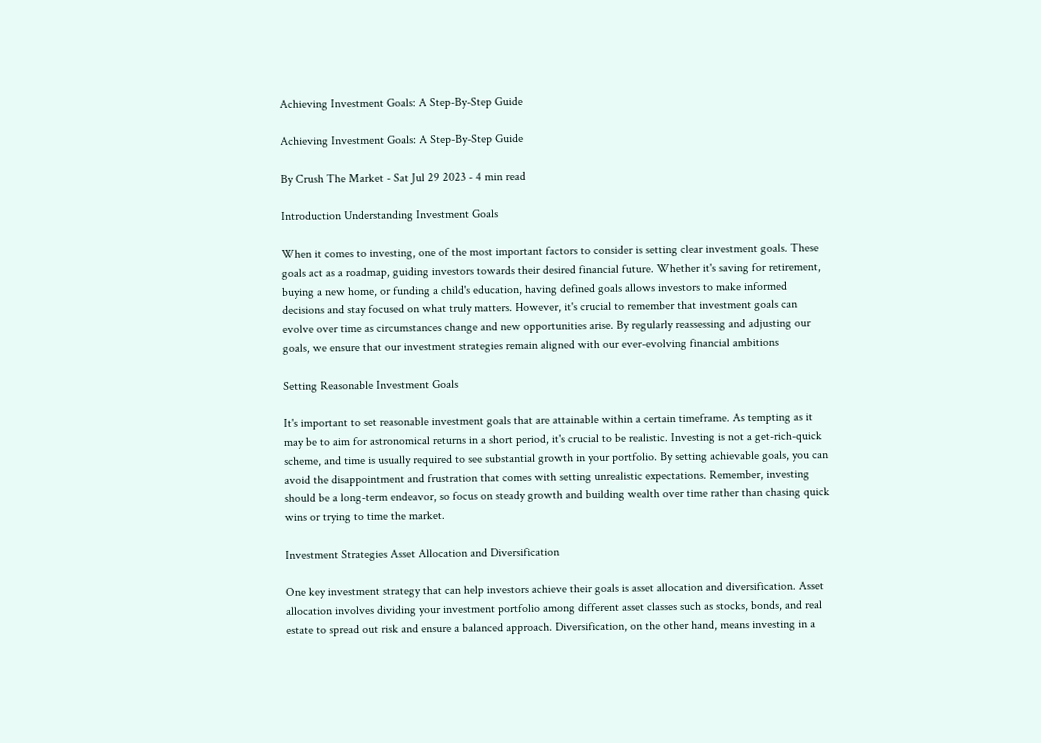Achieving Investment Goals: A Step-By-Step Guide

Achieving Investment Goals: A Step-By-Step Guide

By Crush The Market - Sat Jul 29 2023 - 4 min read

Introduction Understanding Investment Goals

When it comes to investing, one of the most important factors to consider is setting clear investment goals. These goals act as a roadmap, guiding investors towards their desired financial future. Whether it's saving for retirement, buying a new home, or funding a child's education, having defined goals allows investors to make informed decisions and stay focused on what truly matters. However, it's crucial to remember that investment goals can evolve over time as circumstances change and new opportunities arise. By regularly reassessing and adjusting our goals, we ensure that our investment strategies remain aligned with our ever-evolving financial ambitions

Setting Reasonable Investment Goals

It's important to set reasonable investment goals that are attainable within a certain timeframe. As tempting as it may be to aim for astronomical returns in a short period, it's crucial to be realistic. Investing is not a get-rich-quick scheme, and time is usually required to see substantial growth in your portfolio. By setting achievable goals, you can avoid the disappointment and frustration that comes with setting unrealistic expectations. Remember, investing should be a long-term endeavor, so focus on steady growth and building wealth over time rather than chasing quick wins or trying to time the market.

Investment Strategies Asset Allocation and Diversification

One key investment strategy that can help investors achieve their goals is asset allocation and diversification. Asset allocation involves dividing your investment portfolio among different asset classes such as stocks, bonds, and real estate to spread out risk and ensure a balanced approach. Diversification, on the other hand, means investing in a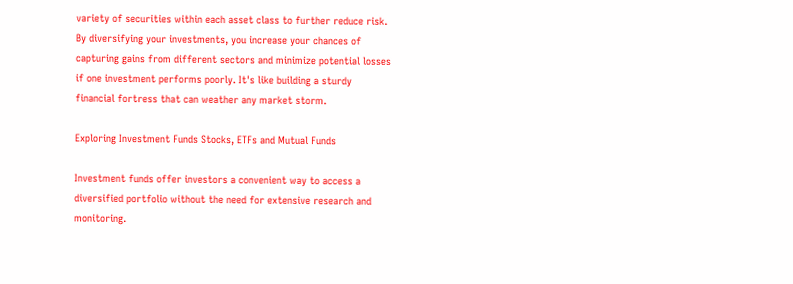variety of securities within each asset class to further reduce risk. By diversifying your investments, you increase your chances of capturing gains from different sectors and minimize potential losses if one investment performs poorly. It's like building a sturdy financial fortress that can weather any market storm.

Exploring Investment Funds Stocks, ETFs and Mutual Funds

Investment funds offer investors a convenient way to access a diversified portfolio without the need for extensive research and monitoring.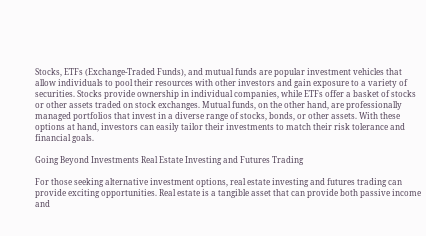Stocks, ETFs (Exchange-Traded Funds), and mutual funds are popular investment vehicles that allow individuals to pool their resources with other investors and gain exposure to a variety of securities. Stocks provide ownership in individual companies, while ETFs offer a basket of stocks or other assets traded on stock exchanges. Mutual funds, on the other hand, are professionally managed portfolios that invest in a diverse range of stocks, bonds, or other assets. With these options at hand, investors can easily tailor their investments to match their risk tolerance and financial goals.

Going Beyond Investments Real Estate Investing and Futures Trading

For those seeking alternative investment options, real estate investing and futures trading can provide exciting opportunities. Real estate is a tangible asset that can provide both passive income and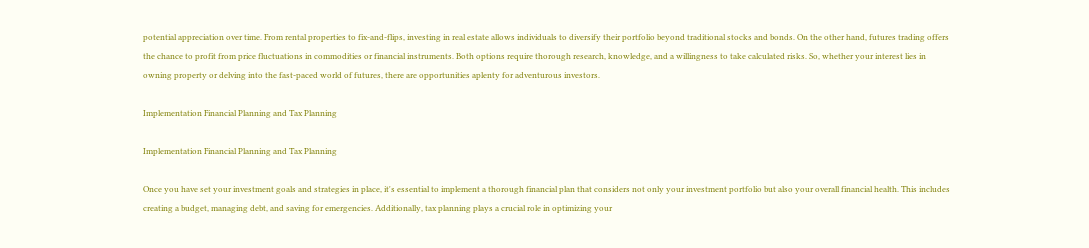potential appreciation over time. From rental properties to fix-and-flips, investing in real estate allows individuals to diversify their portfolio beyond traditional stocks and bonds. On the other hand, futures trading offers the chance to profit from price fluctuations in commodities or financial instruments. Both options require thorough research, knowledge, and a willingness to take calculated risks. So, whether your interest lies in owning property or delving into the fast-paced world of futures, there are opportunities aplenty for adventurous investors.

Implementation Financial Planning and Tax Planning

Implementation Financial Planning and Tax Planning

Once you have set your investment goals and strategies in place, it's essential to implement a thorough financial plan that considers not only your investment portfolio but also your overall financial health. This includes creating a budget, managing debt, and saving for emergencies. Additionally, tax planning plays a crucial role in optimizing your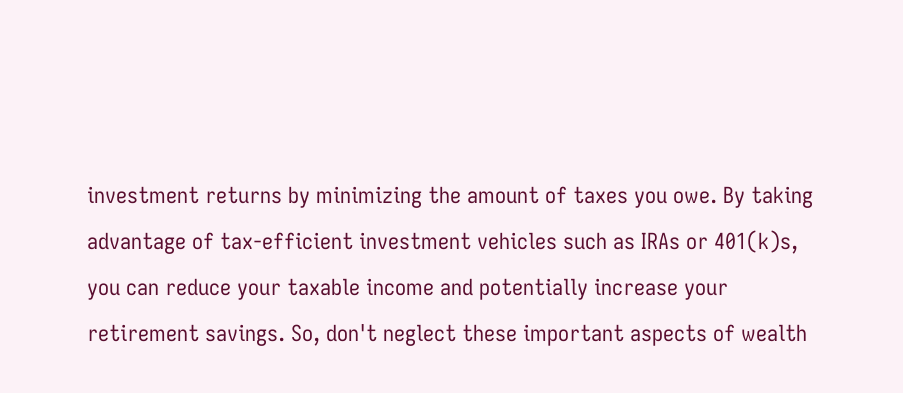investment returns by minimizing the amount of taxes you owe. By taking advantage of tax-efficient investment vehicles such as IRAs or 401(k)s, you can reduce your taxable income and potentially increase your retirement savings. So, don't neglect these important aspects of wealth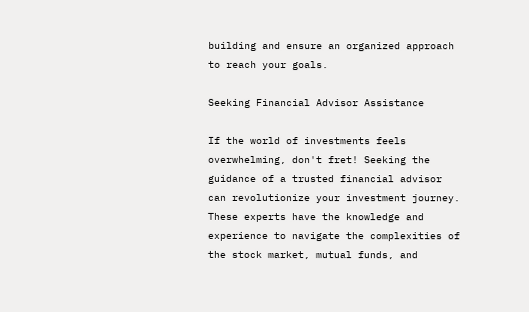building and ensure an organized approach to reach your goals.

Seeking Financial Advisor Assistance

If the world of investments feels overwhelming, don't fret! Seeking the guidance of a trusted financial advisor can revolutionize your investment journey. These experts have the knowledge and experience to navigate the complexities of the stock market, mutual funds, and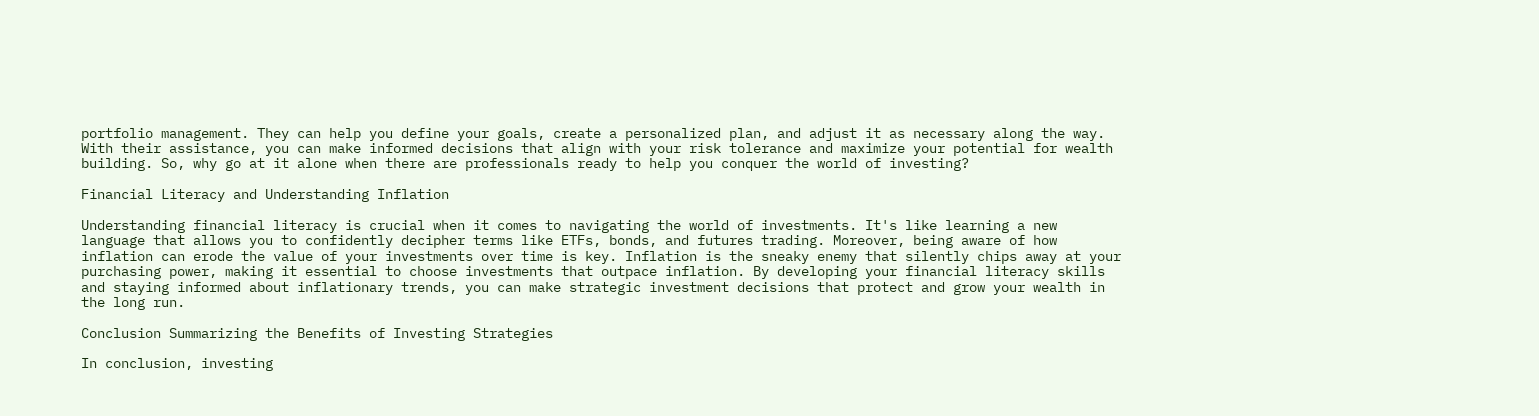portfolio management. They can help you define your goals, create a personalized plan, and adjust it as necessary along the way. With their assistance, you can make informed decisions that align with your risk tolerance and maximize your potential for wealth building. So, why go at it alone when there are professionals ready to help you conquer the world of investing?

Financial Literacy and Understanding Inflation

Understanding financial literacy is crucial when it comes to navigating the world of investments. It's like learning a new language that allows you to confidently decipher terms like ETFs, bonds, and futures trading. Moreover, being aware of how inflation can erode the value of your investments over time is key. Inflation is the sneaky enemy that silently chips away at your purchasing power, making it essential to choose investments that outpace inflation. By developing your financial literacy skills and staying informed about inflationary trends, you can make strategic investment decisions that protect and grow your wealth in the long run.

Conclusion Summarizing the Benefits of Investing Strategies

In conclusion, investing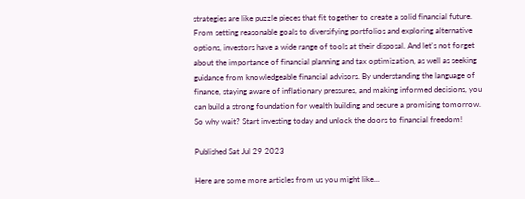strategies are like puzzle pieces that fit together to create a solid financial future. From setting reasonable goals to diversifying portfolios and exploring alternative options, investors have a wide range of tools at their disposal. And let's not forget about the importance of financial planning and tax optimization, as well as seeking guidance from knowledgeable financial advisors. By understanding the language of finance, staying aware of inflationary pressures, and making informed decisions, you can build a strong foundation for wealth building and secure a promising tomorrow. So why wait? Start investing today and unlock the doors to financial freedom!

Published Sat Jul 29 2023

Here are some more articles from us you might like...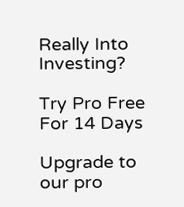Really Into Investing?

Try Pro Free For 14 Days

Upgrade to our pro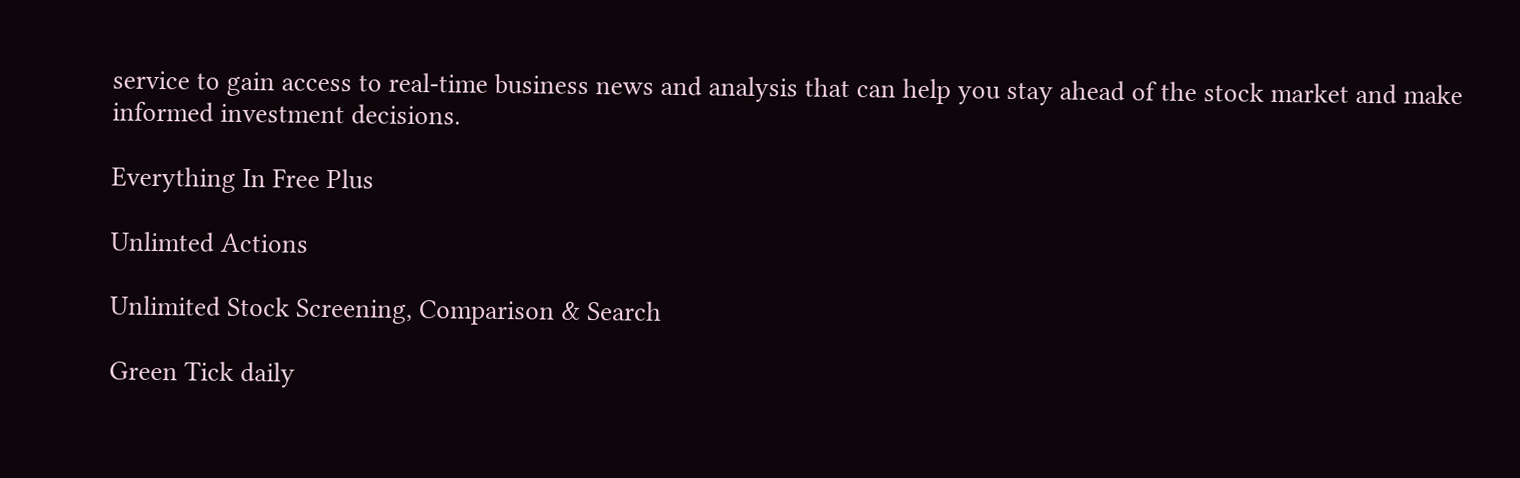service to gain access to real-time business news and analysis that can help you stay ahead of the stock market and make informed investment decisions.

Everything In Free Plus

Unlimted Actions

Unlimited Stock Screening, Comparison & Search

Green Tick daily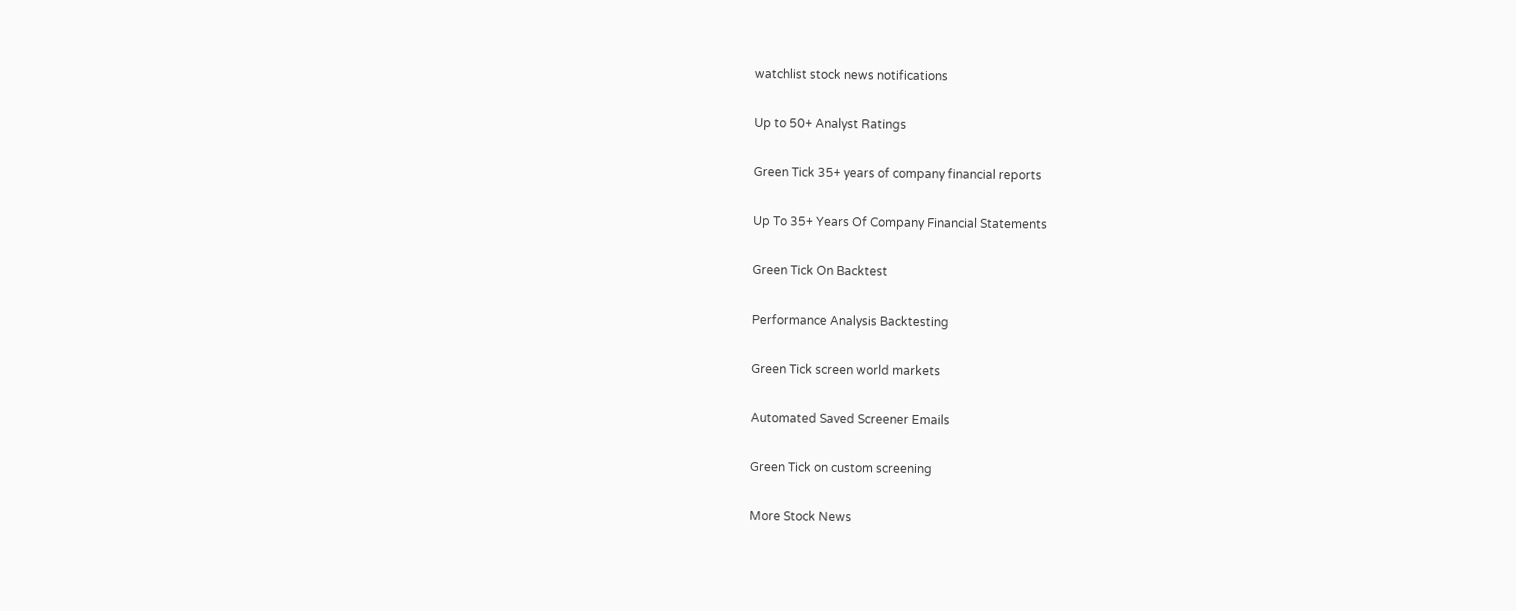watchlist stock news notifications

Up to 50+ Analyst Ratings

Green Tick 35+ years of company financial reports

Up To 35+ Years Of Company Financial Statements

Green Tick On Backtest

Performance Analysis Backtesting

Green Tick screen world markets

Automated Saved Screener Emails

Green Tick on custom screening

More Stock News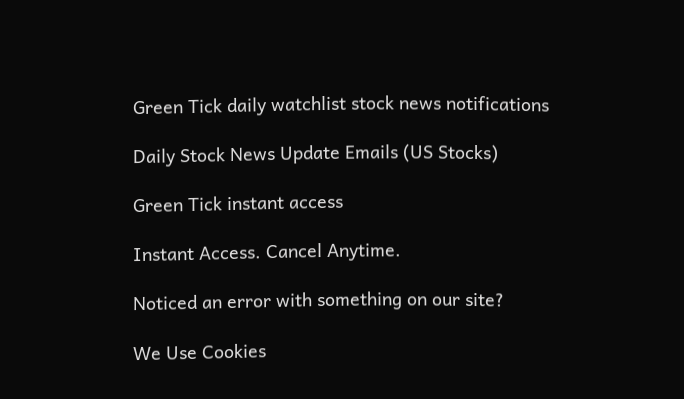Green Tick daily watchlist stock news notifications

Daily Stock News Update Emails (US Stocks)

Green Tick instant access

Instant Access. Cancel Anytime.

Noticed an error with something on our site?

We Use Cookies